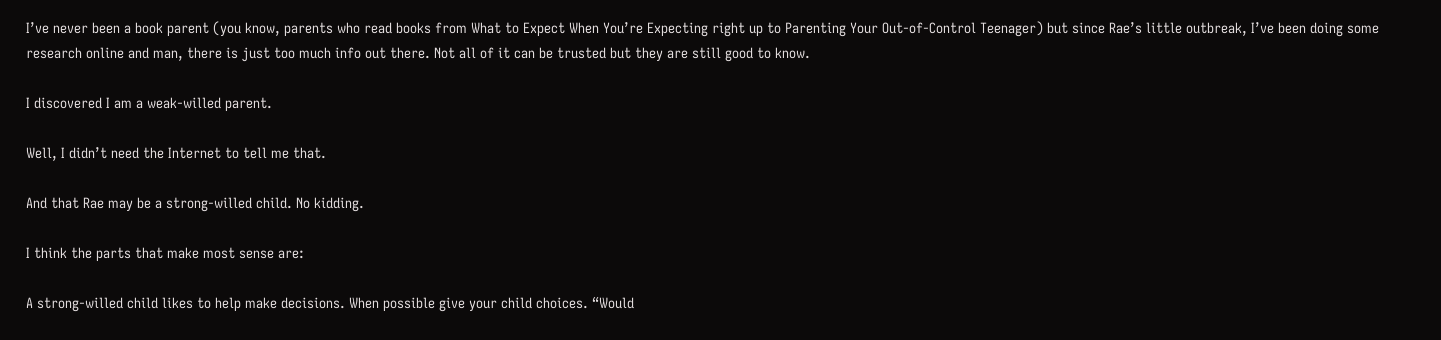I’ve never been a book parent (you know, parents who read books from What to Expect When You’re Expecting right up to Parenting Your Out-of-Control Teenager) but since Rae’s little outbreak, I’ve been doing some research online and man, there is just too much info out there. Not all of it can be trusted but they are still good to know.

I discovered I am a weak-willed parent.

Well, I didn’t need the Internet to tell me that.

And that Rae may be a strong-willed child. No kidding.

I think the parts that make most sense are:

A strong-willed child likes to help make decisions. When possible give your child choices. “Would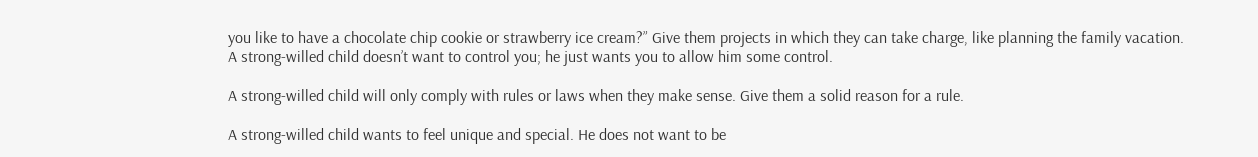you like to have a chocolate chip cookie or strawberry ice cream?” Give them projects in which they can take charge, like planning the family vacation. A strong-willed child doesn’t want to control you; he just wants you to allow him some control.

A strong-willed child will only comply with rules or laws when they make sense. Give them a solid reason for a rule.

A strong-willed child wants to feel unique and special. He does not want to be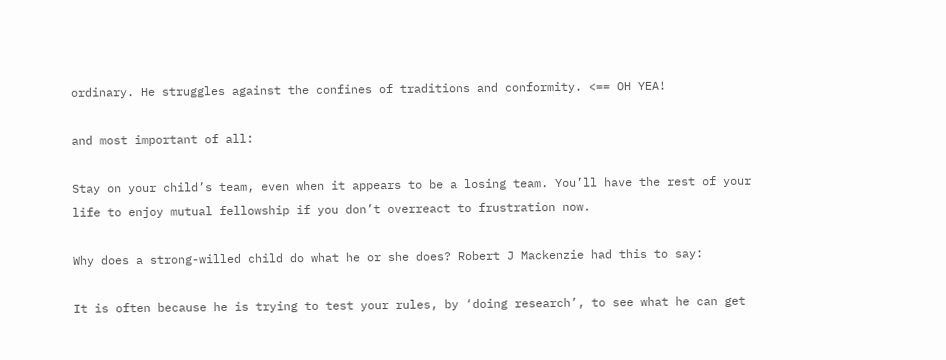ordinary. He struggles against the confines of traditions and conformity. <== OH YEA!

and most important of all:

Stay on your child’s team, even when it appears to be a losing team. You’ll have the rest of your life to enjoy mutual fellowship if you don’t overreact to frustration now.

Why does a strong-willed child do what he or she does? Robert J Mackenzie had this to say:

It is often because he is trying to test your rules, by ‘doing research’, to see what he can get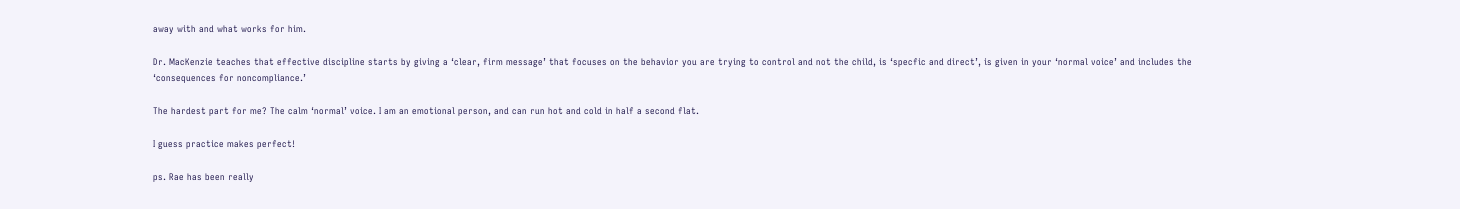away with and what works for him.

Dr. MacKenzie teaches that effective discipline starts by giving a ‘clear, firm message’ that focuses on the behavior you are trying to control and not the child, is ‘specfic and direct’, is given in your ‘normal voice’ and includes the ‘consequences for noncompliance.’

The hardest part for me? The calm ‘normal’ voice. I am an emotional person, and can run hot and cold in half a second flat.

I guess practice makes perfect!

ps. Rae has been really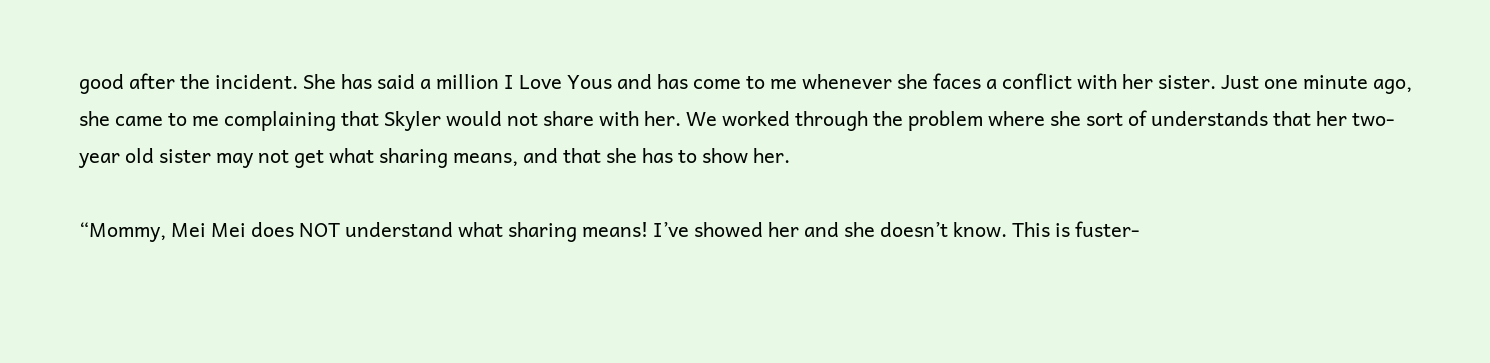good after the incident. She has said a million I Love Yous and has come to me whenever she faces a conflict with her sister. Just one minute ago, she came to me complaining that Skyler would not share with her. We worked through the problem where she sort of understands that her two-year old sister may not get what sharing means, and that she has to show her.

“Mommy, Mei Mei does NOT understand what sharing means! I’ve showed her and she doesn’t know. This is fuster-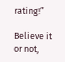rating!”

Believe it or not,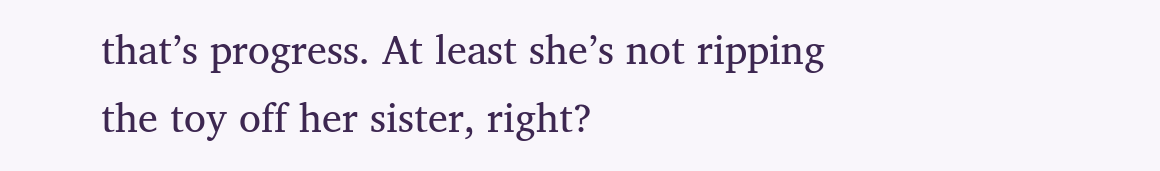that’s progress. At least she’s not ripping the toy off her sister, right?